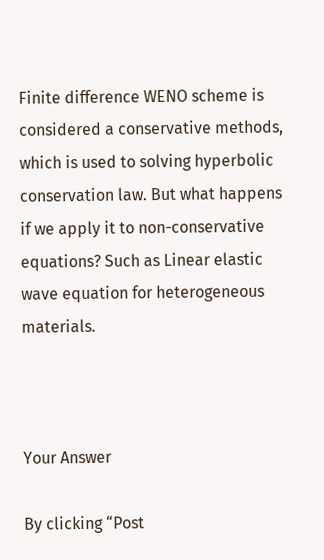Finite difference WENO scheme is considered a conservative methods, which is used to solving hyperbolic conservation law. But what happens if we apply it to non-conservative equations? Such as Linear elastic wave equation for heterogeneous materials.



Your Answer

By clicking “Post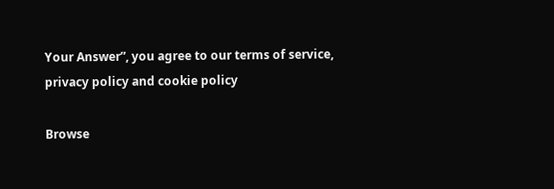Your Answer”, you agree to our terms of service, privacy policy and cookie policy

Browse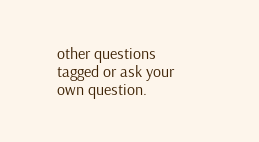other questions tagged or ask your own question.